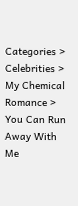Categories > Celebrities > My Chemical Romance > You Can Run Away With Me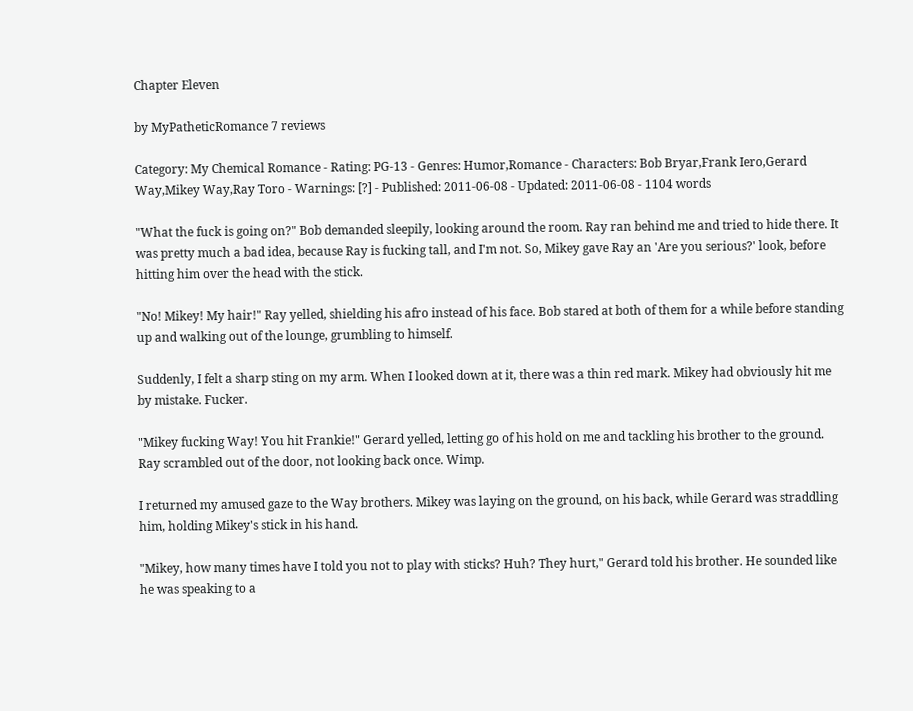Chapter Eleven

by MyPatheticRomance 7 reviews

Category: My Chemical Romance - Rating: PG-13 - Genres: Humor,Romance - Characters: Bob Bryar,Frank Iero,Gerard Way,Mikey Way,Ray Toro - Warnings: [?] - Published: 2011-06-08 - Updated: 2011-06-08 - 1104 words

"What the fuck is going on?" Bob demanded sleepily, looking around the room. Ray ran behind me and tried to hide there. It was pretty much a bad idea, because Ray is fucking tall, and I'm not. So, Mikey gave Ray an 'Are you serious?' look, before hitting him over the head with the stick.

"No! Mikey! My hair!" Ray yelled, shielding his afro instead of his face. Bob stared at both of them for a while before standing up and walking out of the lounge, grumbling to himself.

Suddenly, I felt a sharp sting on my arm. When I looked down at it, there was a thin red mark. Mikey had obviously hit me by mistake. Fucker.

"Mikey fucking Way! You hit Frankie!" Gerard yelled, letting go of his hold on me and tackling his brother to the ground. Ray scrambled out of the door, not looking back once. Wimp.

I returned my amused gaze to the Way brothers. Mikey was laying on the ground, on his back, while Gerard was straddling him, holding Mikey's stick in his hand.

"Mikey, how many times have I told you not to play with sticks? Huh? They hurt," Gerard told his brother. He sounded like he was speaking to a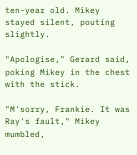ten-year old. Mikey stayed silent, pouting slightly.

"Apologise," Gerard said, poking Mikey in the chest with the stick.

"M'sorry, Frankie. It was Ray's fault," Mikey mumbled,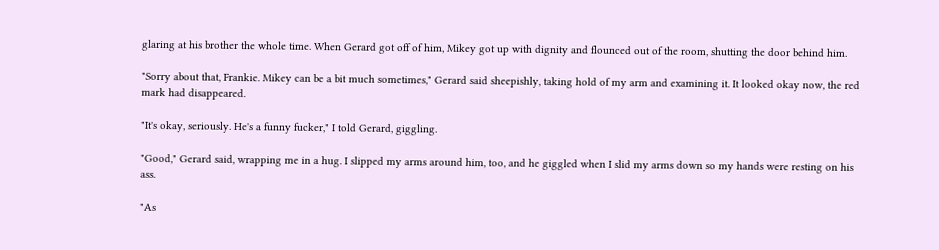glaring at his brother the whole time. When Gerard got off of him, Mikey got up with dignity and flounced out of the room, shutting the door behind him.

"Sorry about that, Frankie. Mikey can be a bit much sometimes," Gerard said sheepishly, taking hold of my arm and examining it. It looked okay now, the red mark had disappeared.

"It's okay, seriously. He's a funny fucker," I told Gerard, giggling.

"Good," Gerard said, wrapping me in a hug. I slipped my arms around him, too, and he giggled when I slid my arms down so my hands were resting on his ass.

"As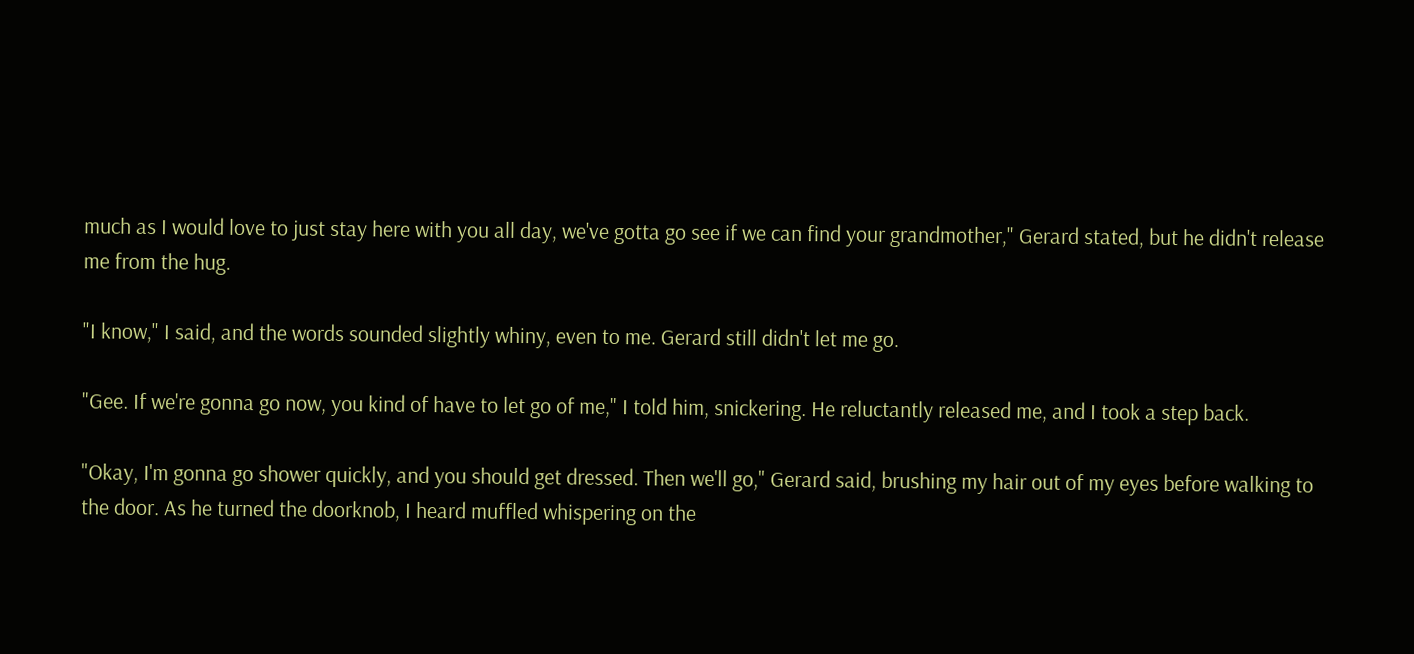much as I would love to just stay here with you all day, we've gotta go see if we can find your grandmother," Gerard stated, but he didn't release me from the hug.

"I know," I said, and the words sounded slightly whiny, even to me. Gerard still didn't let me go.

"Gee. If we're gonna go now, you kind of have to let go of me," I told him, snickering. He reluctantly released me, and I took a step back.

"Okay, I'm gonna go shower quickly, and you should get dressed. Then we'll go," Gerard said, brushing my hair out of my eyes before walking to the door. As he turned the doorknob, I heard muffled whispering on the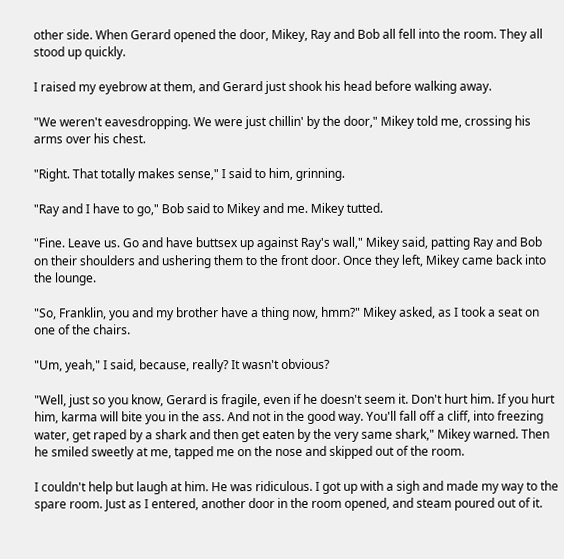other side. When Gerard opened the door, Mikey, Ray and Bob all fell into the room. They all stood up quickly.

I raised my eyebrow at them, and Gerard just shook his head before walking away.

"We weren't eavesdropping. We were just chillin' by the door," Mikey told me, crossing his arms over his chest.

"Right. That totally makes sense," I said to him, grinning.

"Ray and I have to go," Bob said to Mikey and me. Mikey tutted.

"Fine. Leave us. Go and have buttsex up against Ray's wall," Mikey said, patting Ray and Bob on their shoulders and ushering them to the front door. Once they left, Mikey came back into the lounge.

"So, Franklin, you and my brother have a thing now, hmm?" Mikey asked, as I took a seat on one of the chairs.

"Um, yeah," I said, because, really? It wasn't obvious?

"Well, just so you know, Gerard is fragile, even if he doesn't seem it. Don't hurt him. If you hurt him, karma will bite you in the ass. And not in the good way. You'll fall off a cliff, into freezing water, get raped by a shark and then get eaten by the very same shark," Mikey warned. Then he smiled sweetly at me, tapped me on the nose and skipped out of the room.

I couldn't help but laugh at him. He was ridiculous. I got up with a sigh and made my way to the spare room. Just as I entered, another door in the room opened, and steam poured out of it.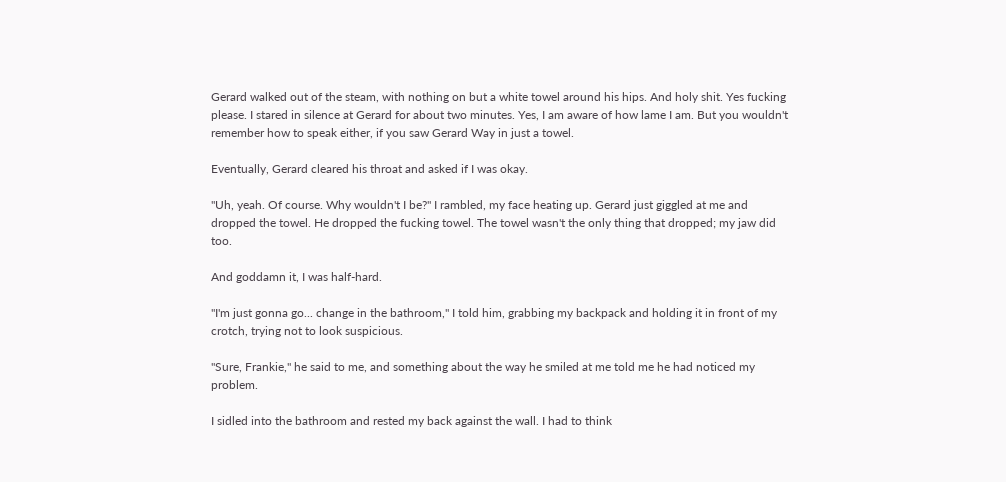Gerard walked out of the steam, with nothing on but a white towel around his hips. And holy shit. Yes fucking please. I stared in silence at Gerard for about two minutes. Yes, I am aware of how lame I am. But you wouldn't remember how to speak either, if you saw Gerard Way in just a towel.

Eventually, Gerard cleared his throat and asked if I was okay.

"Uh, yeah. Of course. Why wouldn't I be?" I rambled, my face heating up. Gerard just giggled at me and dropped the towel. He dropped the fucking towel. The towel wasn't the only thing that dropped; my jaw did too.

And goddamn it, I was half-hard.

"I'm just gonna go... change in the bathroom," I told him, grabbing my backpack and holding it in front of my crotch, trying not to look suspicious.

"Sure, Frankie," he said to me, and something about the way he smiled at me told me he had noticed my problem.

I sidled into the bathroom and rested my back against the wall. I had to think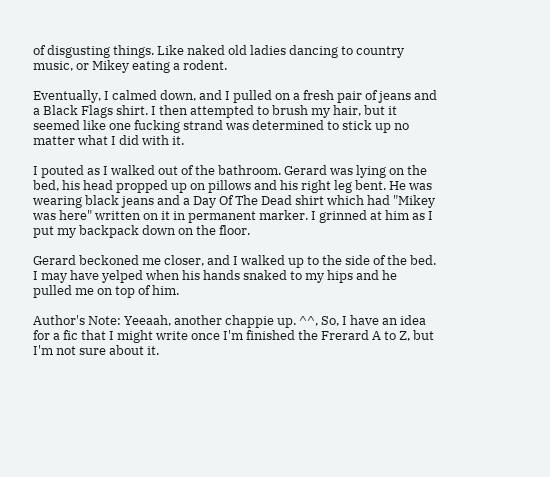of disgusting things. Like naked old ladies dancing to country music, or Mikey eating a rodent.

Eventually, I calmed down, and I pulled on a fresh pair of jeans and a Black Flags shirt. I then attempted to brush my hair, but it seemed like one fucking strand was determined to stick up no matter what I did with it.

I pouted as I walked out of the bathroom. Gerard was lying on the bed, his head propped up on pillows and his right leg bent. He was wearing black jeans and a Day Of The Dead shirt which had "Mikey was here" written on it in permanent marker. I grinned at him as I put my backpack down on the floor.

Gerard beckoned me closer, and I walked up to the side of the bed. I may have yelped when his hands snaked to my hips and he pulled me on top of him.

Author's Note: Yeeaah, another chappie up. ^^, So, I have an idea for a fic that I might write once I'm finished the Frerard A to Z, but I'm not sure about it.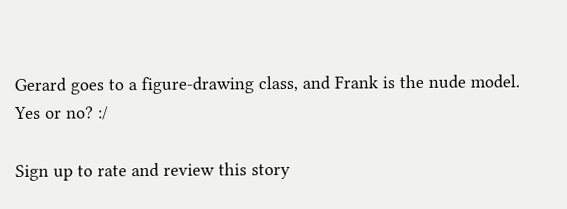Gerard goes to a figure-drawing class, and Frank is the nude model. Yes or no? :/

Sign up to rate and review this story